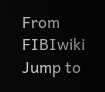From FIBIwiki
Jump to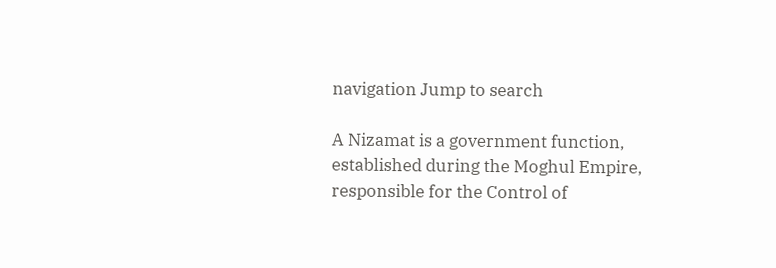navigation Jump to search

A Nizamat is a government function, established during the Moghul Empire, responsible for the Control of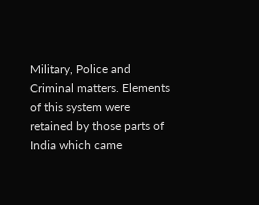Military, Police and Criminal matters. Elements of this system were retained by those parts of India which came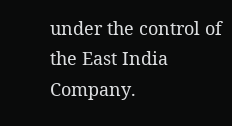under the control of the East India Company.